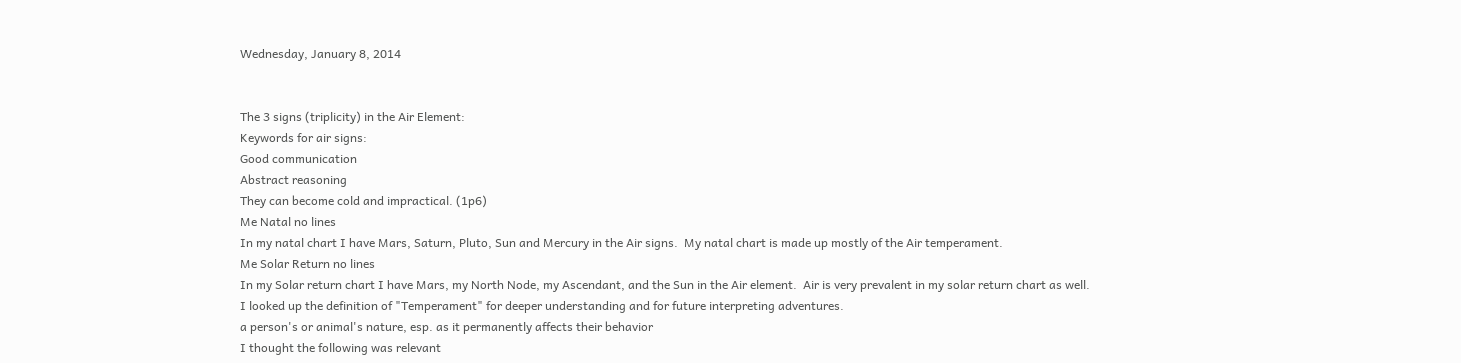Wednesday, January 8, 2014


The 3 signs (triplicity) in the Air Element:
Keywords for air signs:
Good communication
Abstract reasoning
They can become cold and impractical. (1p6)
Me Natal no lines
In my natal chart I have Mars, Saturn, Pluto, Sun and Mercury in the Air signs.  My natal chart is made up mostly of the Air temperament.
Me Solar Return no lines
In my Solar return chart I have Mars, my North Node, my Ascendant, and the Sun in the Air element.  Air is very prevalent in my solar return chart as well.
I looked up the definition of "Temperament" for deeper understanding and for future interpreting adventures.
a person's or animal's nature, esp. as it permanently affects their behavior
I thought the following was relevant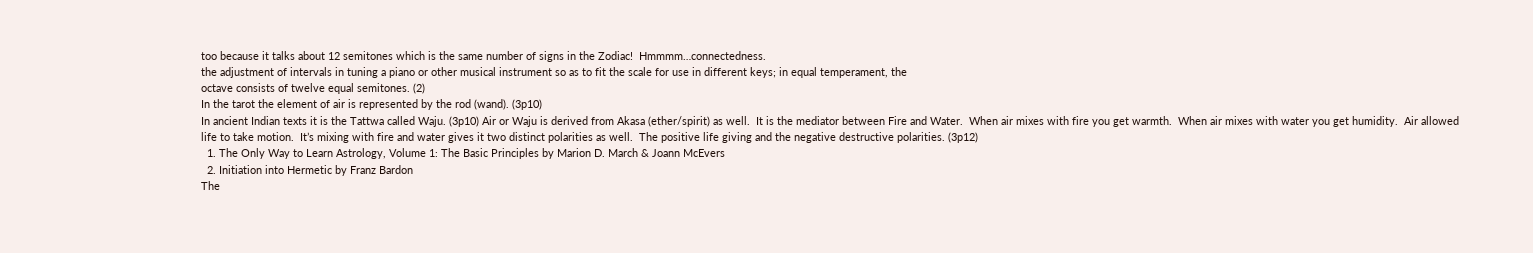too because it talks about 12 semitones which is the same number of signs in the Zodiac!  Hmmmm…connectedness.
the adjustment of intervals in tuning a piano or other musical instrument so as to fit the scale for use in different keys; in equal temperament, the
octave consists of twelve equal semitones. (2)
In the tarot the element of air is represented by the rod (wand). (3p10)
In ancient Indian texts it is the Tattwa called Waju. (3p10) Air or Waju is derived from Akasa (ether/spirit) as well.  It is the mediator between Fire and Water.  When air mixes with fire you get warmth.  When air mixes with water you get humidity.  Air allowed life to take motion.  It’s mixing with fire and water gives it two distinct polarities as well.  The positive life giving and the negative destructive polarities. (3p12)
  1. The Only Way to Learn Astrology, Volume 1: The Basic Principles by Marion D. March & Joann McEvers
  2. Initiation into Hermetic by Franz Bardon
The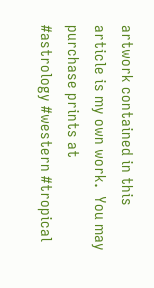artwork contained in this article is my own work.  You may purchase prints at
#astrology #western #tropical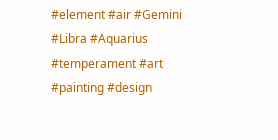#element #air #Gemini #Libra #Aquarius #temperament #art #painting #design